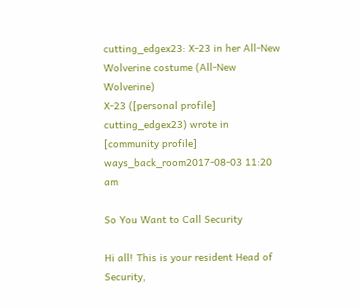cutting_edgex23: X-23 in her All-New Wolverine costume (All-New Wolverine)
X-23 ([personal profile] cutting_edgex23) wrote in [community profile] ways_back_room2017-08-03 11:20 am

So You Want to Call Security

Hi all! This is your resident Head of Security,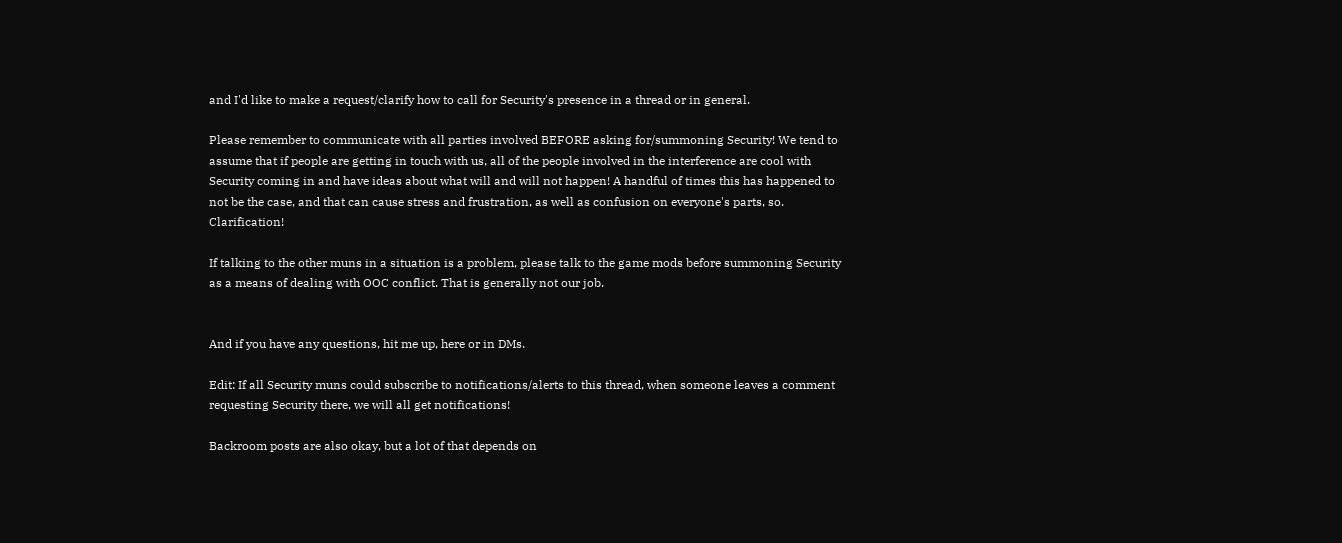and I'd like to make a request/clarify how to call for Security's presence in a thread or in general.

Please remember to communicate with all parties involved BEFORE asking for/summoning Security! We tend to assume that if people are getting in touch with us, all of the people involved in the interference are cool with Security coming in and have ideas about what will and will not happen! A handful of times this has happened to not be the case, and that can cause stress and frustration, as well as confusion on everyone's parts, so. Clarification!

If talking to the other muns in a situation is a problem, please talk to the game mods before summoning Security as a means of dealing with OOC conflict. That is generally not our job.


And if you have any questions, hit me up, here or in DMs.

Edit: If all Security muns could subscribe to notifications/alerts to this thread, when someone leaves a comment requesting Security there, we will all get notifications!

Backroom posts are also okay, but a lot of that depends on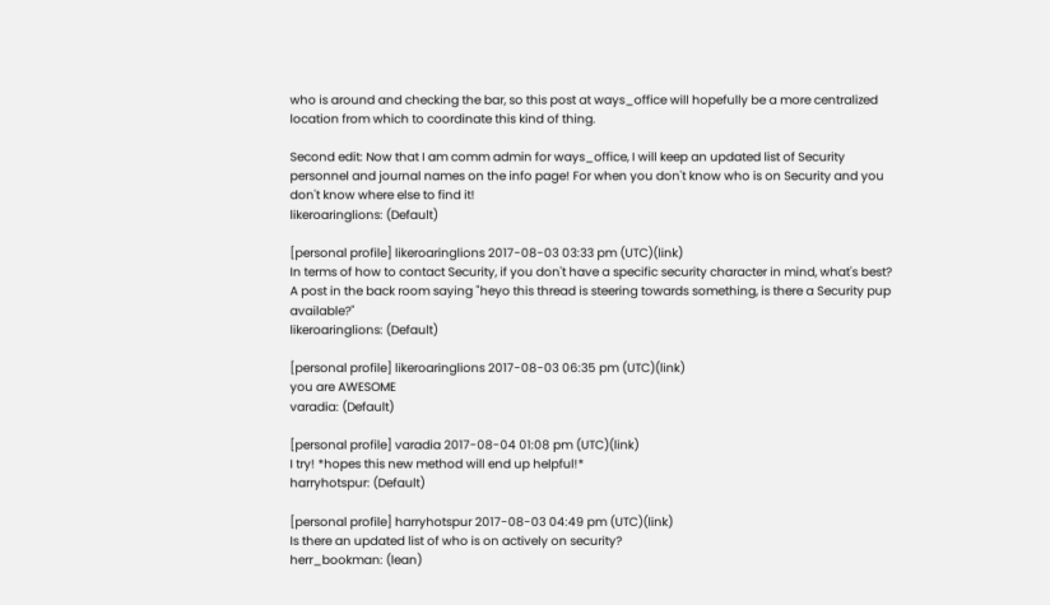who is around and checking the bar, so this post at ways_office will hopefully be a more centralized location from which to coordinate this kind of thing.

Second edit: Now that I am comm admin for ways_office, I will keep an updated list of Security personnel and journal names on the info page! For when you don't know who is on Security and you don't know where else to find it!
likeroaringlions: (Default)

[personal profile] likeroaringlions 2017-08-03 03:33 pm (UTC)(link)
In terms of how to contact Security, if you don't have a specific security character in mind, what's best? A post in the back room saying "heyo this thread is steering towards something, is there a Security pup available?"
likeroaringlions: (Default)

[personal profile] likeroaringlions 2017-08-03 06:35 pm (UTC)(link)
you are AWESOME
varadia: (Default)

[personal profile] varadia 2017-08-04 01:08 pm (UTC)(link)
I try! *hopes this new method will end up helpful!*
harryhotspur: (Default)

[personal profile] harryhotspur 2017-08-03 04:49 pm (UTC)(link)
Is there an updated list of who is on actively on security?
herr_bookman: (lean)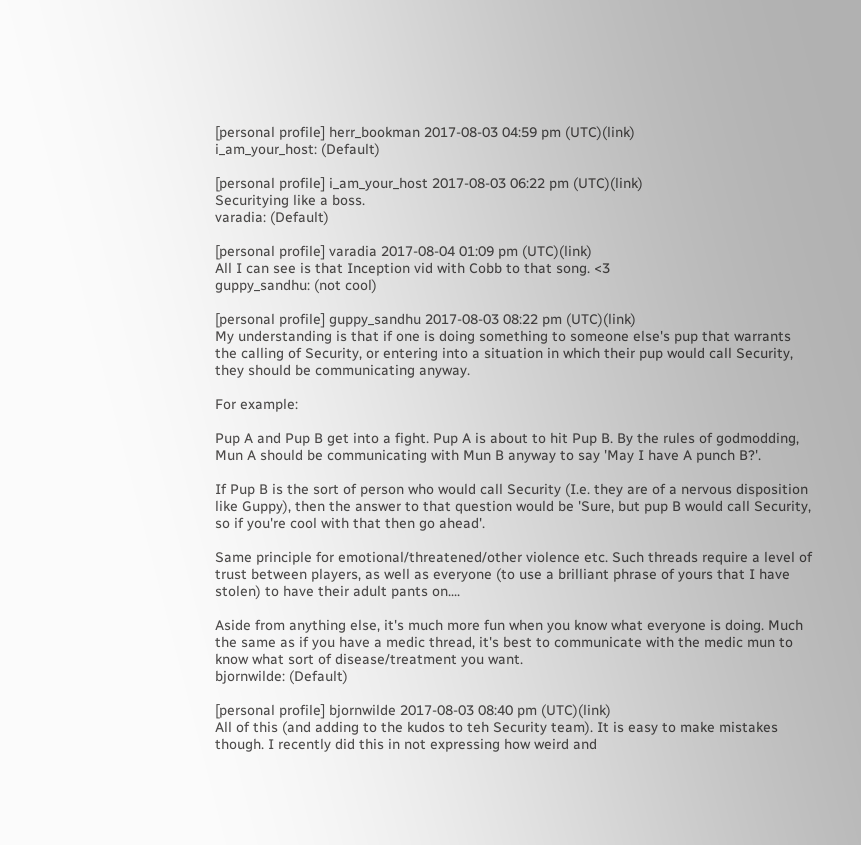[personal profile] herr_bookman 2017-08-03 04:59 pm (UTC)(link)
i_am_your_host: (Default)

[personal profile] i_am_your_host 2017-08-03 06:22 pm (UTC)(link)
Securitying like a boss.
varadia: (Default)

[personal profile] varadia 2017-08-04 01:09 pm (UTC)(link)
All I can see is that Inception vid with Cobb to that song. <3
guppy_sandhu: (not cool)

[personal profile] guppy_sandhu 2017-08-03 08:22 pm (UTC)(link)
My understanding is that if one is doing something to someone else's pup that warrants the calling of Security, or entering into a situation in which their pup would call Security, they should be communicating anyway.

For example:

Pup A and Pup B get into a fight. Pup A is about to hit Pup B. By the rules of godmodding, Mun A should be communicating with Mun B anyway to say 'May I have A punch B?'.

If Pup B is the sort of person who would call Security (I.e. they are of a nervous disposition like Guppy), then the answer to that question would be 'Sure, but pup B would call Security, so if you're cool with that then go ahead'.

Same principle for emotional/threatened/other violence etc. Such threads require a level of trust between players, as well as everyone (to use a brilliant phrase of yours that I have stolen) to have their adult pants on....

Aside from anything else, it's much more fun when you know what everyone is doing. Much the same as if you have a medic thread, it's best to communicate with the medic mun to know what sort of disease/treatment you want.
bjornwilde: (Default)

[personal profile] bjornwilde 2017-08-03 08:40 pm (UTC)(link)
All of this (and adding to the kudos to teh Security team). It is easy to make mistakes though. I recently did this in not expressing how weird and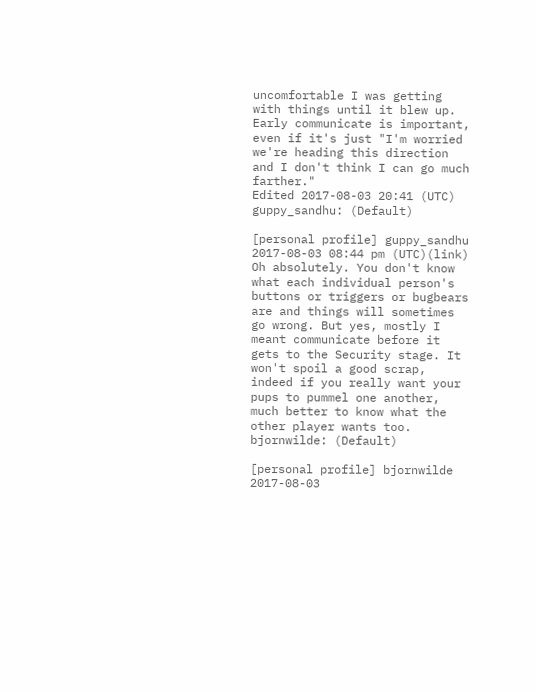uncomfortable I was getting with things until it blew up. Early communicate is important, even if it's just "I'm worried we're heading this direction and I don't think I can go much farther."
Edited 2017-08-03 20:41 (UTC)
guppy_sandhu: (Default)

[personal profile] guppy_sandhu 2017-08-03 08:44 pm (UTC)(link)
Oh absolutely. You don't know what each individual person's buttons or triggers or bugbears are and things will sometimes go wrong. But yes, mostly I meant communicate before it gets to the Security stage. It won't spoil a good scrap, indeed if you really want your pups to pummel one another, much better to know what the other player wants too.
bjornwilde: (Default)

[personal profile] bjornwilde 2017-08-03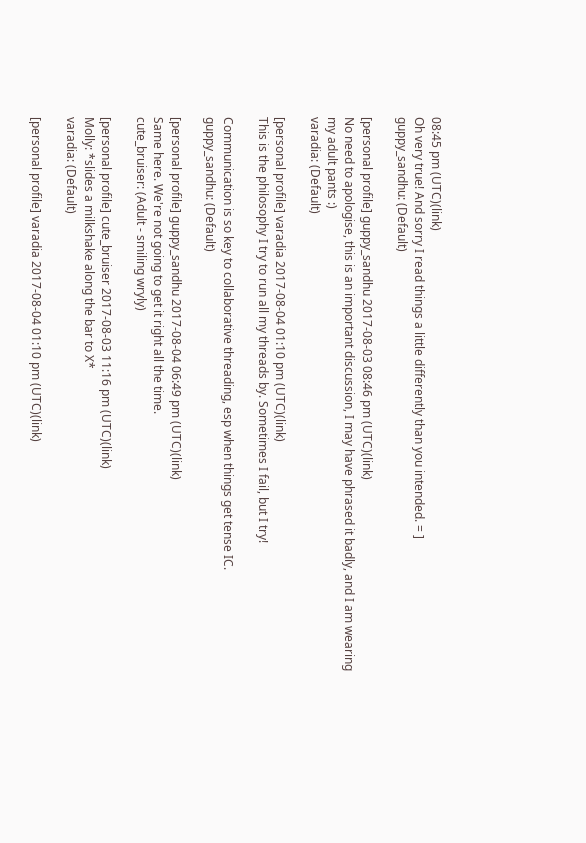08:45 pm (UTC)(link)
Oh very true! And sorry I read things a little differently than you intended. = ]
guppy_sandhu: (Default)

[personal profile] guppy_sandhu 2017-08-03 08:46 pm (UTC)(link)
No need to apologise, this is an important discussion, I may have phrased it badly, and I am wearing my adult pants :)
varadia: (Default)

[personal profile] varadia 2017-08-04 01:10 pm (UTC)(link)
This is the philosophy I try to run all my threads by. Sometimes I fail, but I try!

Communication is so key to collaborative threading, esp when things get tense IC.
guppy_sandhu: (Default)

[personal profile] guppy_sandhu 2017-08-04 06:49 pm (UTC)(link)
Same here. We're not going to get it right all the time.
cute_bruiser: (Adult - smiling wryly)

[personal profile] cute_bruiser 2017-08-03 11:16 pm (UTC)(link)
Molly: *slides a milkshake along the bar to X*
varadia: (Default)

[personal profile] varadia 2017-08-04 01:10 pm (UTC)(link)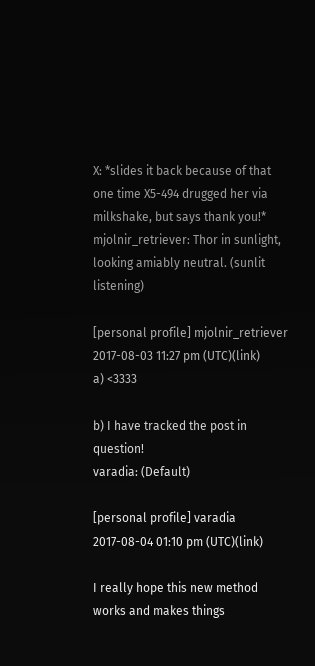X: *slides it back because of that one time X5-494 drugged her via milkshake, but says thank you!*
mjolnir_retriever: Thor in sunlight, looking amiably neutral. (sunlit listening)

[personal profile] mjolnir_retriever 2017-08-03 11:27 pm (UTC)(link)
a) <3333

b) I have tracked the post in question!
varadia: (Default)

[personal profile] varadia 2017-08-04 01:10 pm (UTC)(link)

I really hope this new method works and makes things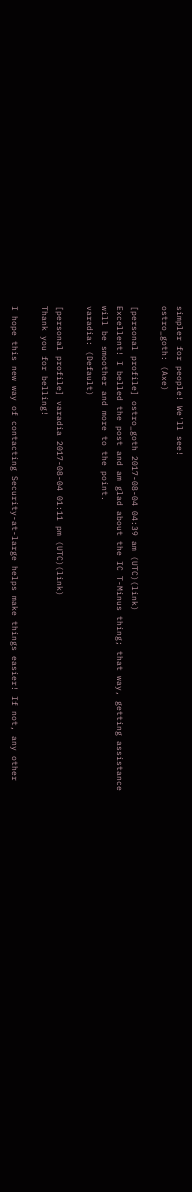simpler for people! We'll see!
ostro_goth: (Axe)

[personal profile] ostro_goth 2017-08-04 04:39 am (UTC)(link)
Excellent! I belled the post and am glad about the IC T-Minus thing; that way, getting assistance will be smoother and more to the point.
varadia: (Default)

[personal profile] varadia 2017-08-04 01:11 pm (UTC)(link)
Thank you for belling!

I hope this new way of contacting Security-at-large helps make things easier! If not, any other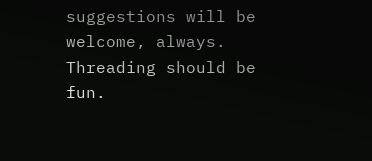suggestions will be welcome, always. Threading should be fun.